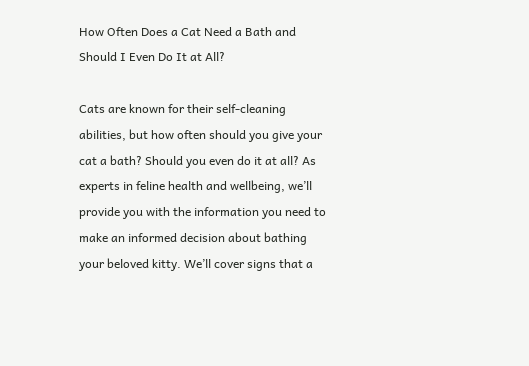How Often Does a Cat Need a Bath and Should I Even Do It at All?

Cats are known for their self-cleaning abilities, but how often should you give your cat a bath? Should you even do it at all? As experts in feline health and wellbeing, we’ll provide you with the information you need to make an informed decision about bathing your beloved kitty. We’ll cover signs that a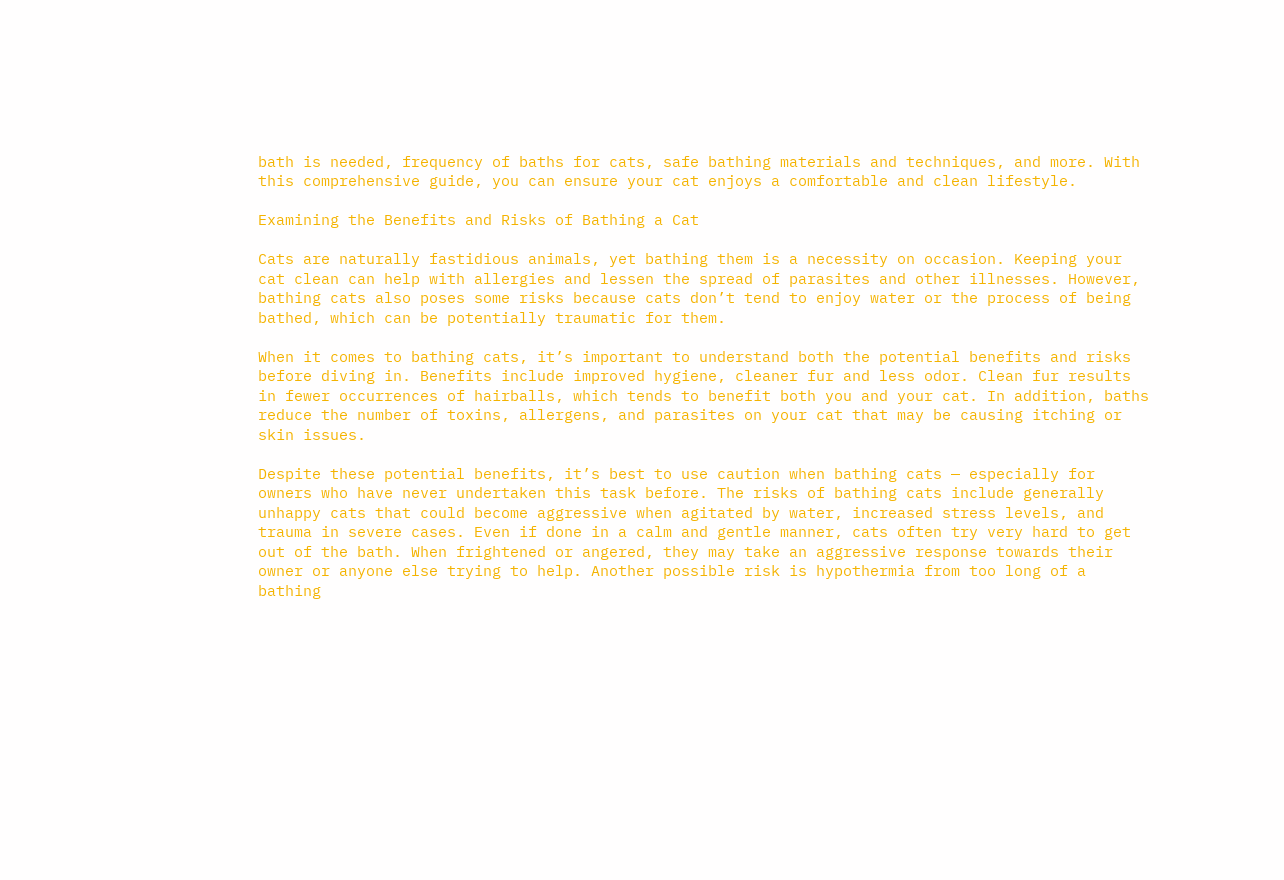bath is needed, frequency of baths for cats, safe bathing materials and techniques, and more. With this comprehensive guide, you can ensure your cat enjoys a comfortable and clean lifestyle.

Examining the Benefits and Risks of Bathing a Cat

Cats are naturally fastidious animals, yet bathing them is a necessity on occasion. Keeping your cat clean can help with allergies and lessen the spread of parasites and other illnesses. However, bathing cats also poses some risks because cats don’t tend to enjoy water or the process of being bathed, which can be potentially traumatic for them.

When it comes to bathing cats, it’s important to understand both the potential benefits and risks before diving in. Benefits include improved hygiene, cleaner fur and less odor. Clean fur results in fewer occurrences of hairballs, which tends to benefit both you and your cat. In addition, baths reduce the number of toxins, allergens, and parasites on your cat that may be causing itching or skin issues.

Despite these potential benefits, it’s best to use caution when bathing cats — especially for owners who have never undertaken this task before. The risks of bathing cats include generally unhappy cats that could become aggressive when agitated by water, increased stress levels, and trauma in severe cases. Even if done in a calm and gentle manner, cats often try very hard to get out of the bath. When frightened or angered, they may take an aggressive response towards their owner or anyone else trying to help. Another possible risk is hypothermia from too long of a bathing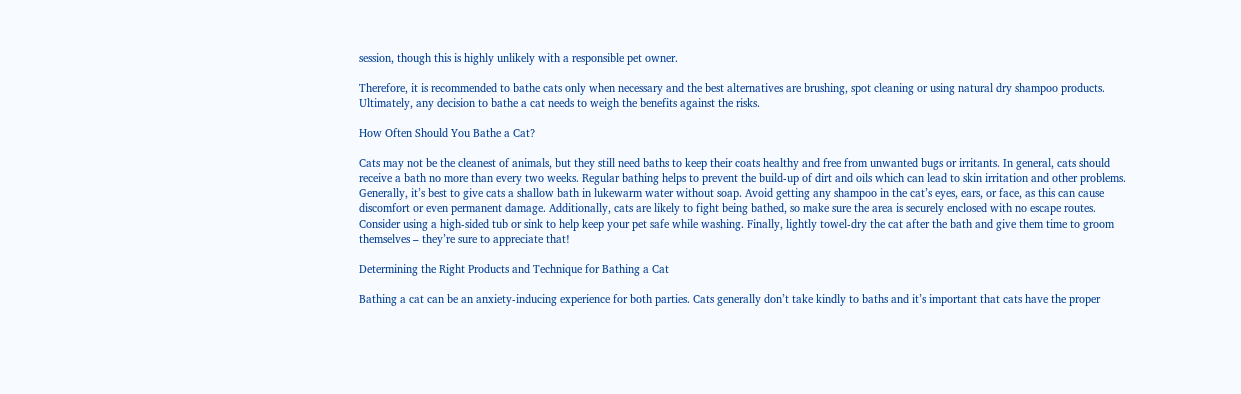session, though this is highly unlikely with a responsible pet owner.

Therefore, it is recommended to bathe cats only when necessary and the best alternatives are brushing, spot cleaning or using natural dry shampoo products. Ultimately, any decision to bathe a cat needs to weigh the benefits against the risks.

How Often Should You Bathe a Cat?

Cats may not be the cleanest of animals, but they still need baths to keep their coats healthy and free from unwanted bugs or irritants. In general, cats should receive a bath no more than every two weeks. Regular bathing helps to prevent the build-up of dirt and oils which can lead to skin irritation and other problems. Generally, it’s best to give cats a shallow bath in lukewarm water without soap. Avoid getting any shampoo in the cat’s eyes, ears, or face, as this can cause discomfort or even permanent damage. Additionally, cats are likely to fight being bathed, so make sure the area is securely enclosed with no escape routes. Consider using a high-sided tub or sink to help keep your pet safe while washing. Finally, lightly towel-dry the cat after the bath and give them time to groom themselves – they’re sure to appreciate that!

Determining the Right Products and Technique for Bathing a Cat

Bathing a cat can be an anxiety-inducing experience for both parties. Cats generally don’t take kindly to baths and it’s important that cats have the proper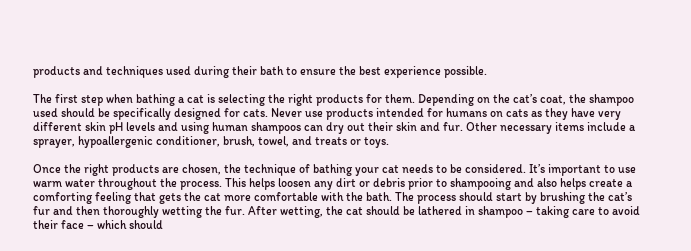products and techniques used during their bath to ensure the best experience possible.

The first step when bathing a cat is selecting the right products for them. Depending on the cat’s coat, the shampoo used should be specifically designed for cats. Never use products intended for humans on cats as they have very different skin pH levels and using human shampoos can dry out their skin and fur. Other necessary items include a sprayer, hypoallergenic conditioner, brush, towel, and treats or toys.

Once the right products are chosen, the technique of bathing your cat needs to be considered. It’s important to use warm water throughout the process. This helps loosen any dirt or debris prior to shampooing and also helps create a comforting feeling that gets the cat more comfortable with the bath. The process should start by brushing the cat’s fur and then thoroughly wetting the fur. After wetting, the cat should be lathered in shampoo – taking care to avoid their face – which should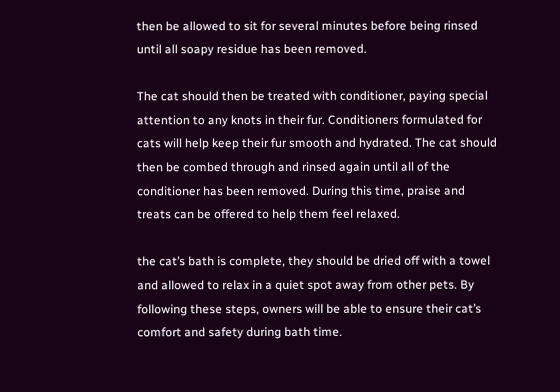then be allowed to sit for several minutes before being rinsed until all soapy residue has been removed.

The cat should then be treated with conditioner, paying special attention to any knots in their fur. Conditioners formulated for cats will help keep their fur smooth and hydrated. The cat should then be combed through and rinsed again until all of the conditioner has been removed. During this time, praise and treats can be offered to help them feel relaxed.

the cat’s bath is complete, they should be dried off with a towel and allowed to relax in a quiet spot away from other pets. By following these steps, owners will be able to ensure their cat’s comfort and safety during bath time.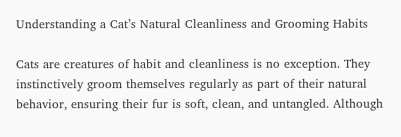Understanding a Cat’s Natural Cleanliness and Grooming Habits

Cats are creatures of habit and cleanliness is no exception. They instinctively groom themselves regularly as part of their natural behavior, ensuring their fur is soft, clean, and untangled. Although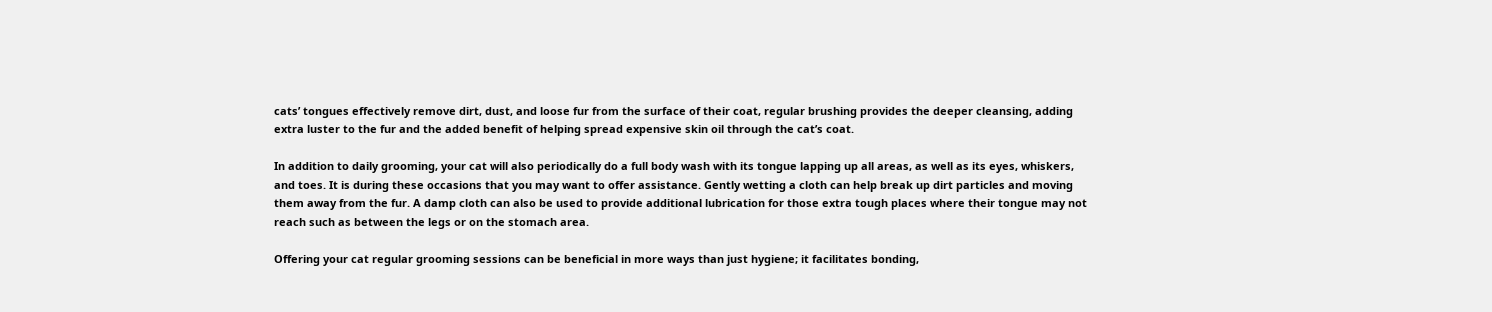cats’ tongues effectively remove dirt, dust, and loose fur from the surface of their coat, regular brushing provides the deeper cleansing, adding extra luster to the fur and the added benefit of helping spread expensive skin oil through the cat’s coat.

In addition to daily grooming, your cat will also periodically do a full body wash with its tongue lapping up all areas, as well as its eyes, whiskers, and toes. It is during these occasions that you may want to offer assistance. Gently wetting a cloth can help break up dirt particles and moving them away from the fur. A damp cloth can also be used to provide additional lubrication for those extra tough places where their tongue may not reach such as between the legs or on the stomach area.

Offering your cat regular grooming sessions can be beneficial in more ways than just hygiene; it facilitates bonding,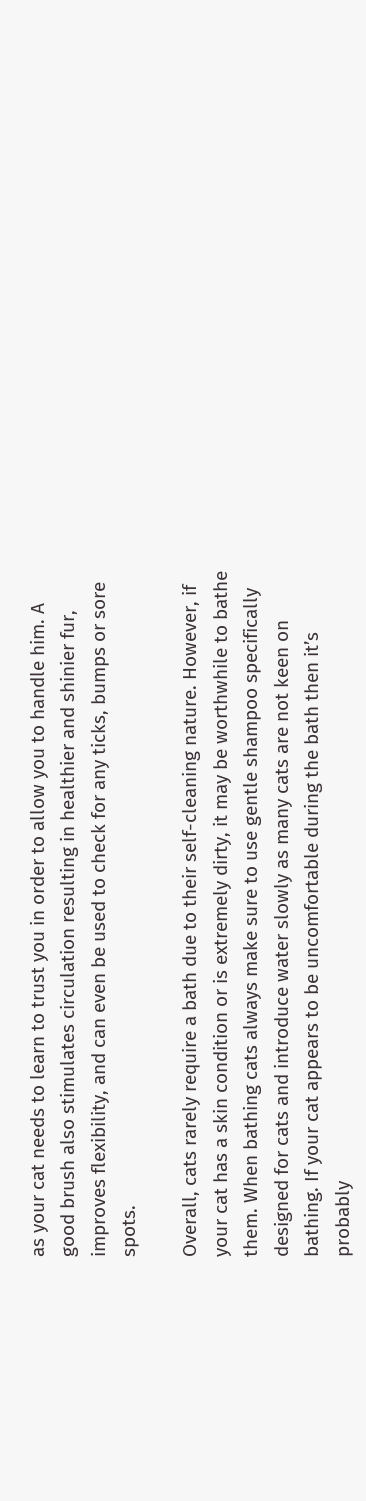as your cat needs to learn to trust you in order to allow you to handle him. A good brush also stimulates circulation resulting in healthier and shinier fur, improves flexibility, and can even be used to check for any ticks, bumps or sore spots.

Overall, cats rarely require a bath due to their self-cleaning nature. However, if your cat has a skin condition or is extremely dirty, it may be worthwhile to bathe them. When bathing cats always make sure to use gentle shampoo specifically designed for cats and introduce water slowly as many cats are not keen on bathing. If your cat appears to be uncomfortable during the bath then it’s probably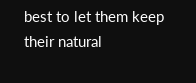best to let them keep their natural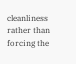cleanliness rather than forcing the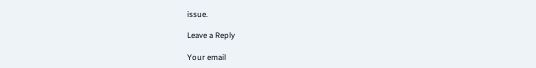issue.

Leave a Reply

Your email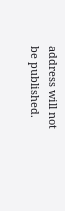address will not be published.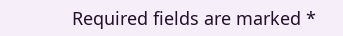Required fields are marked *